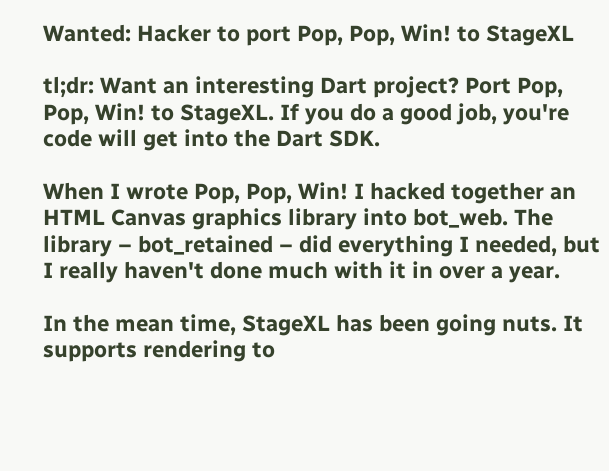Wanted: Hacker to port Pop, Pop, Win! to StageXL

tl;dr: Want an interesting Dart project? Port Pop, Pop, Win! to StageXL. If you do a good job, you're code will get into the Dart SDK.

When I wrote Pop, Pop, Win! I hacked together an HTML Canvas graphics library into bot_web. The library – bot_retained – did everything I needed, but I really haven't done much with it in over a year.

In the mean time, StageXL has been going nuts. It supports rendering to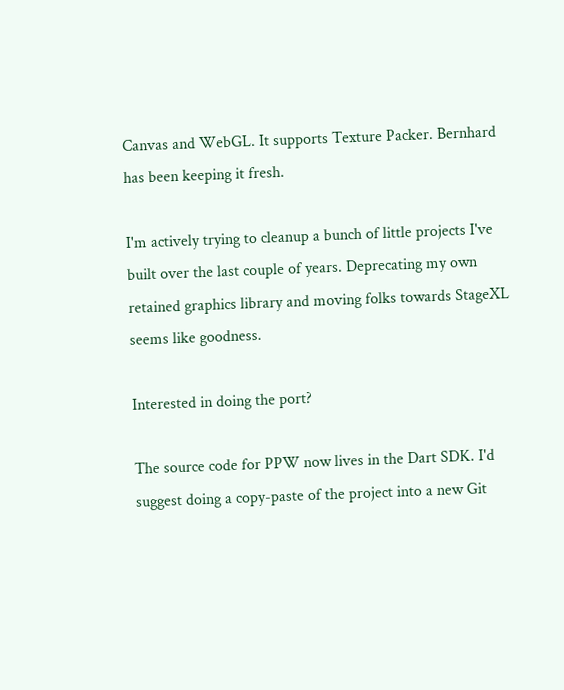Canvas and WebGL. It supports Texture Packer. Bernhard has been keeping it fresh.

I'm actively trying to cleanup a bunch of little projects I've built over the last couple of years. Deprecating my own retained graphics library and moving folks towards StageXL seems like goodness.

Interested in doing the port?

The source code for PPW now lives in the Dart SDK. I'd suggest doing a copy-paste of the project into a new Git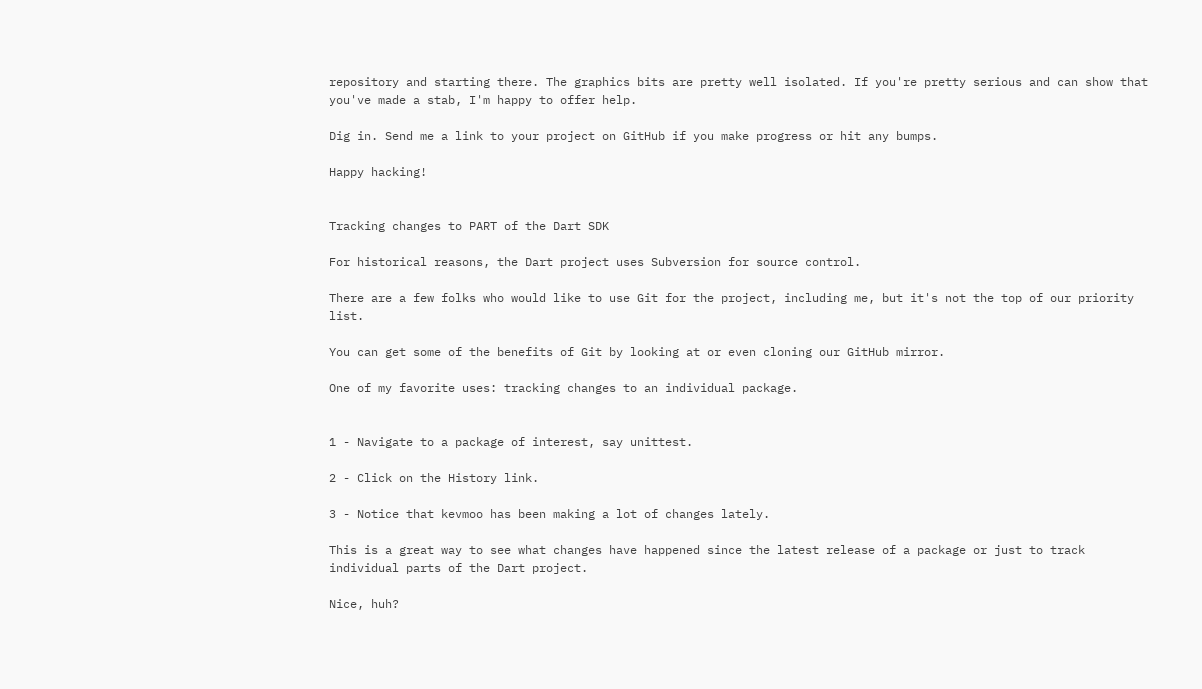repository and starting there. The graphics bits are pretty well isolated. If you're pretty serious and can show that you've made a stab, I'm happy to offer help.

Dig in. Send me a link to your project on GitHub if you make progress or hit any bumps.

Happy hacking!


Tracking changes to PART of the Dart SDK

For historical reasons, the Dart project uses Subversion for source control.

There are a few folks who would like to use Git for the project, including me, but it's not the top of our priority list.

You can get some of the benefits of Git by looking at or even cloning our GitHub mirror.

One of my favorite uses: tracking changes to an individual package.


1 - Navigate to a package of interest, say unittest.

2 - Click on the History link.

3 - Notice that kevmoo has been making a lot of changes lately.

This is a great way to see what changes have happened since the latest release of a package or just to track individual parts of the Dart project.

Nice, huh?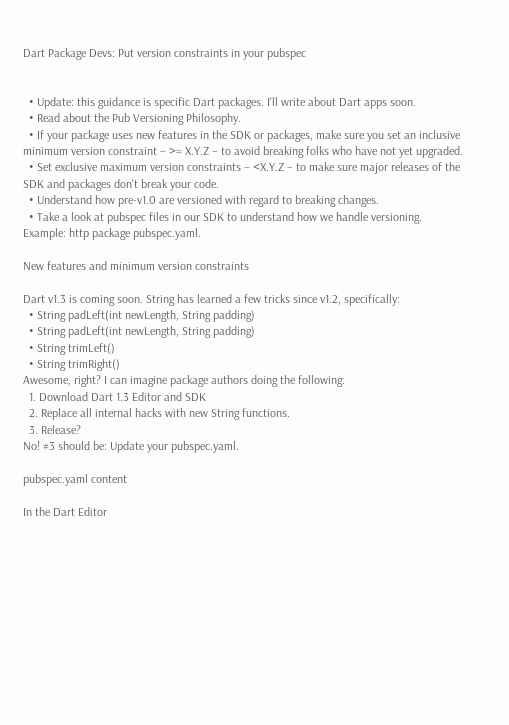Dart Package Devs: Put version constraints in your pubspec


  • Update: this guidance is specific Dart packages. I'll write about Dart apps soon.
  • Read about the Pub Versioning Philosophy.
  • If your package uses new features in the SDK or packages, make sure you set an inclusive minimum version constraint – >= X.Y.Z – to avoid breaking folks who have not yet upgraded.
  • Set exclusive maximum version constraints – <X.Y.Z – to make sure major releases of the SDK and packages don't break your code.
  • Understand how pre-v1.0 are versioned with regard to breaking changes.
  • Take a look at pubspec files in our SDK to understand how we handle versioning. Example: http package pubspec.yaml.

New features and minimum version constraints

Dart v1.3 is coming soon. String has learned a few tricks since v1.2, specifically:
  • String padLeft(int newLength, String padding)
  • String padLeft(int newLength, String padding)
  • String trimLeft()
  • String trimRight()
Awesome, right? I can imagine package authors doing the following:
  1. Download Dart 1.3 Editor and SDK
  2. Replace all internal hacks with new String functions.
  3. Release?
No! #3 should be: Update your pubspec.yaml.

pubspec.yaml content

In the Dart Editor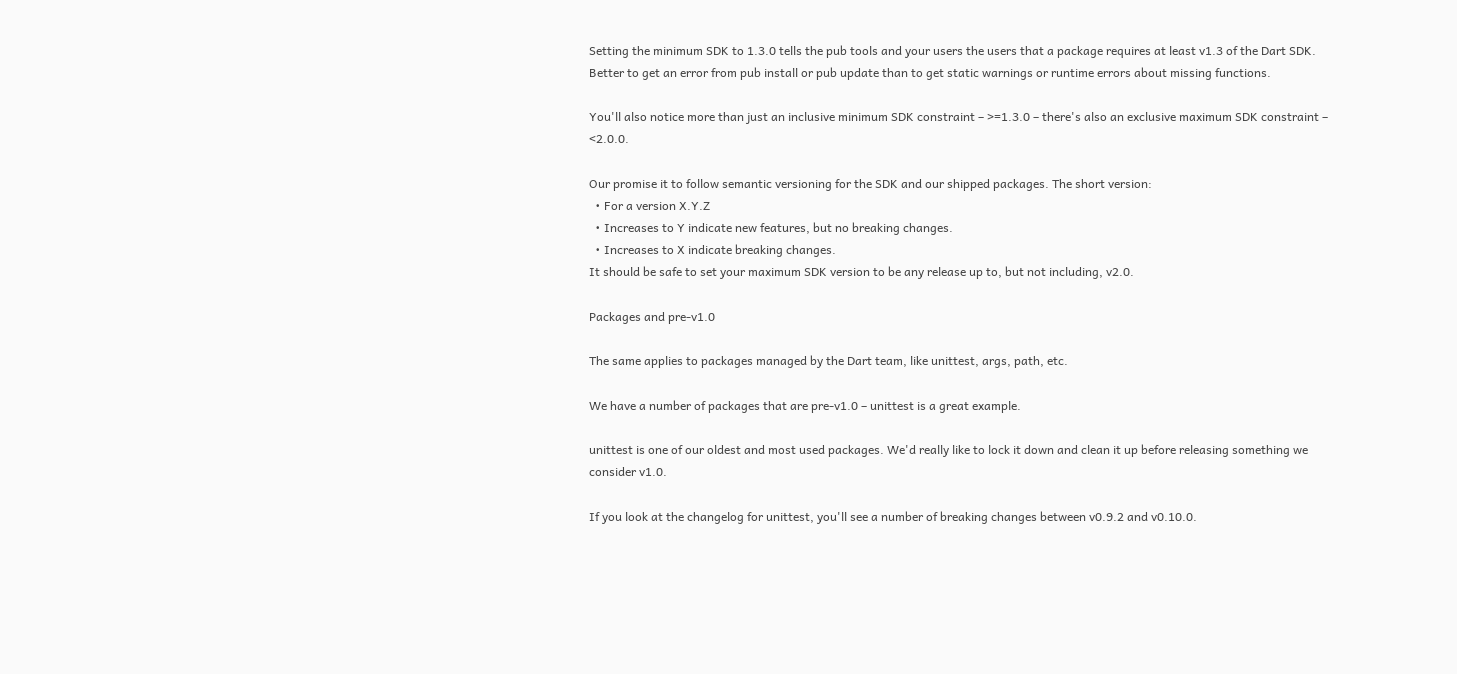Setting the minimum SDK to 1.3.0 tells the pub tools and your users the users that a package requires at least v1.3 of the Dart SDK. Better to get an error from pub install or pub update than to get static warnings or runtime errors about missing functions.

You'll also notice more than just an inclusive minimum SDK constraint – >=1.3.0 – there's also an exclusive maximum SDK constraint – <2.0.0.

Our promise it to follow semantic versioning for the SDK and our shipped packages. The short version:
  • For a version X.Y.Z
  • Increases to Y indicate new features, but no breaking changes.
  • Increases to X indicate breaking changes.
It should be safe to set your maximum SDK version to be any release up to, but not including, v2.0.

Packages and pre-v1.0

The same applies to packages managed by the Dart team, like unittest, args, path, etc.

We have a number of packages that are pre-v1.0 – unittest is a great example.

unittest is one of our oldest and most used packages. We'd really like to lock it down and clean it up before releasing something we consider v1.0.

If you look at the changelog for unittest, you'll see a number of breaking changes between v0.9.2 and v0.10.0.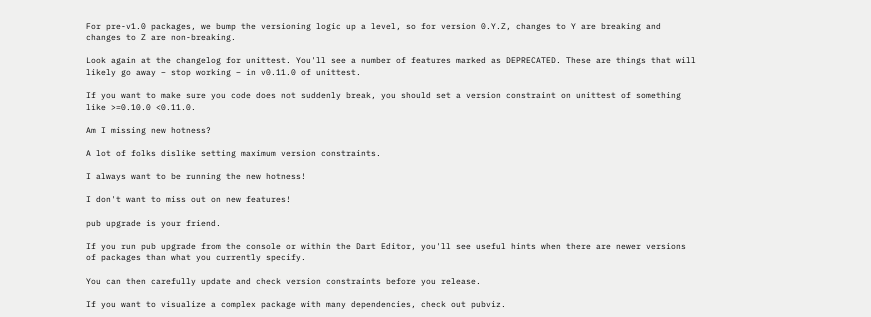For pre-v1.0 packages, we bump the versioning logic up a level, so for version 0.Y.Z, changes to Y are breaking and changes to Z are non-breaking.

Look again at the changelog for unittest. You'll see a number of features marked as DEPRECATED. These are things that will likely go away – stop working – in v0.11.0 of unittest.

If you want to make sure you code does not suddenly break, you should set a version constraint on unittest of something like >=0.10.0 <0.11.0.

Am I missing new hotness?

A lot of folks dislike setting maximum version constraints.

I always want to be running the new hotness!

I don't want to miss out on new features!

pub upgrade is your friend.

If you run pub upgrade from the console or within the Dart Editor, you'll see useful hints when there are newer versions of packages than what you currently specify.

You can then carefully update and check version constraints before you release.

If you want to visualize a complex package with many dependencies, check out pubviz.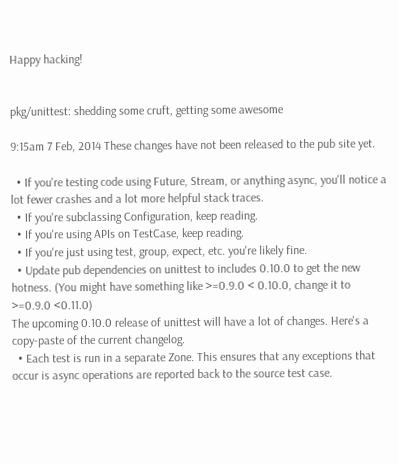Happy hacking!


pkg/unittest: shedding some cruft, getting some awesome

9:15am 7 Feb, 2014 These changes have not been released to the pub site yet.

  • If you're testing code using Future, Stream, or anything async, you'll notice a lot fewer crashes and a lot more helpful stack traces.
  • If you're subclassing Configuration, keep reading.
  • If you're using APIs on TestCase, keep reading.
  • If you're just using test, group, expect, etc. you're likely fine.
  • Update pub dependencies on unittest to includes 0.10.0 to get the new hotness. (You might have something like >=0.9.0 < 0.10.0, change it to >=0.9.0 <0.11.0)
The upcoming 0.10.0 release of unittest will have a lot of changes. Here's a copy-paste of the current changelog.
  • Each test is run in a separate Zone. This ensures that any exceptions that occur is async operations are reported back to the source test case.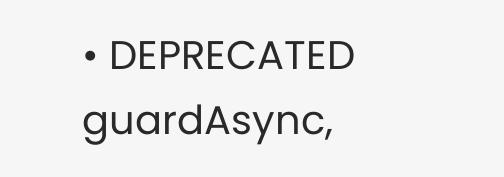• DEPRECATED guardAsync,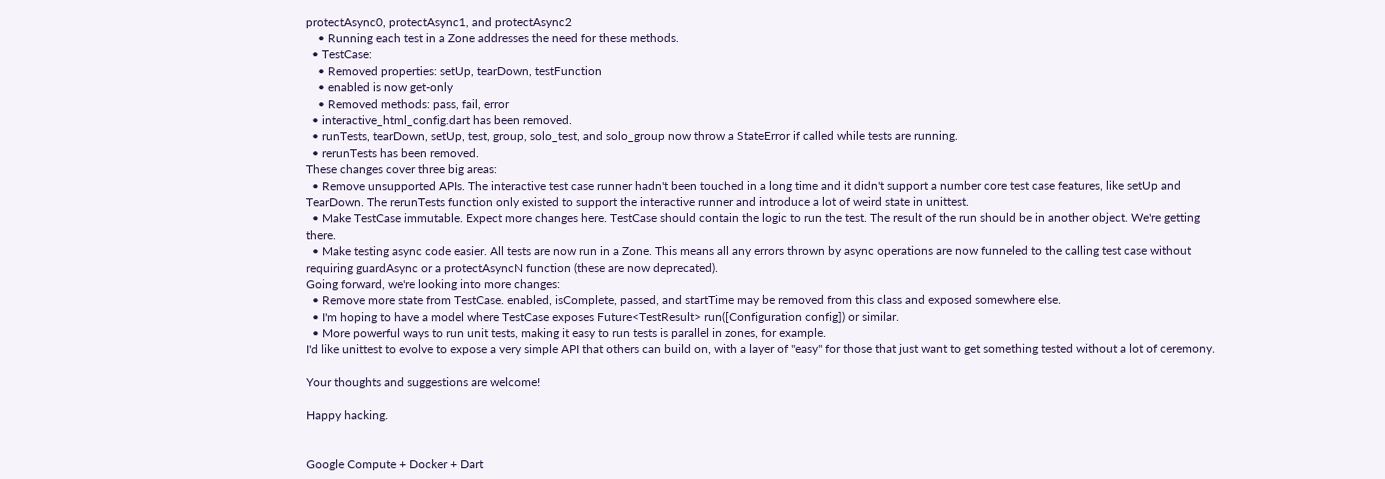protectAsync0, protectAsync1, and protectAsync2
    • Running each test in a Zone addresses the need for these methods.
  • TestCase:
    • Removed properties: setUp, tearDown, testFunction
    • enabled is now get-only
    • Removed methods: pass, fail, error
  • interactive_html_config.dart has been removed.
  • runTests, tearDown, setUp, test, group, solo_test, and solo_group now throw a StateError if called while tests are running.
  • rerunTests has been removed.
These changes cover three big areas:
  • Remove unsupported APIs. The interactive test case runner hadn't been touched in a long time and it didn't support a number core test case features, like setUp and TearDown. The rerunTests function only existed to support the interactive runner and introduce a lot of weird state in unittest.
  • Make TestCase immutable. Expect more changes here. TestCase should contain the logic to run the test. The result of the run should be in another object. We're getting there.
  • Make testing async code easier. All tests are now run in a Zone. This means all any errors thrown by async operations are now funneled to the calling test case without requiring guardAsync or a protectAsyncN function (these are now deprecated).
Going forward, we're looking into more changes:
  • Remove more state from TestCase. enabled, isComplete, passed, and startTime may be removed from this class and exposed somewhere else.
  • I'm hoping to have a model where TestCase exposes Future<TestResult> run([Configuration config]) or similar.
  • More powerful ways to run unit tests, making it easy to run tests is parallel in zones, for example.
I'd like unittest to evolve to expose a very simple API that others can build on, with a layer of "easy" for those that just want to get something tested without a lot of ceremony.

Your thoughts and suggestions are welcome!

Happy hacking.


Google Compute + Docker + Dart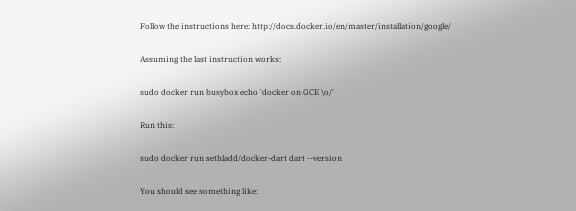Follow the instructions here: http://docs.docker.io/en/master/installation/google/

Assuming the last instruction works:

sudo docker run busybox echo 'docker on GCE \o/'

Run this:

sudo docker run sethladd/docker-dart dart --version

You should see something like: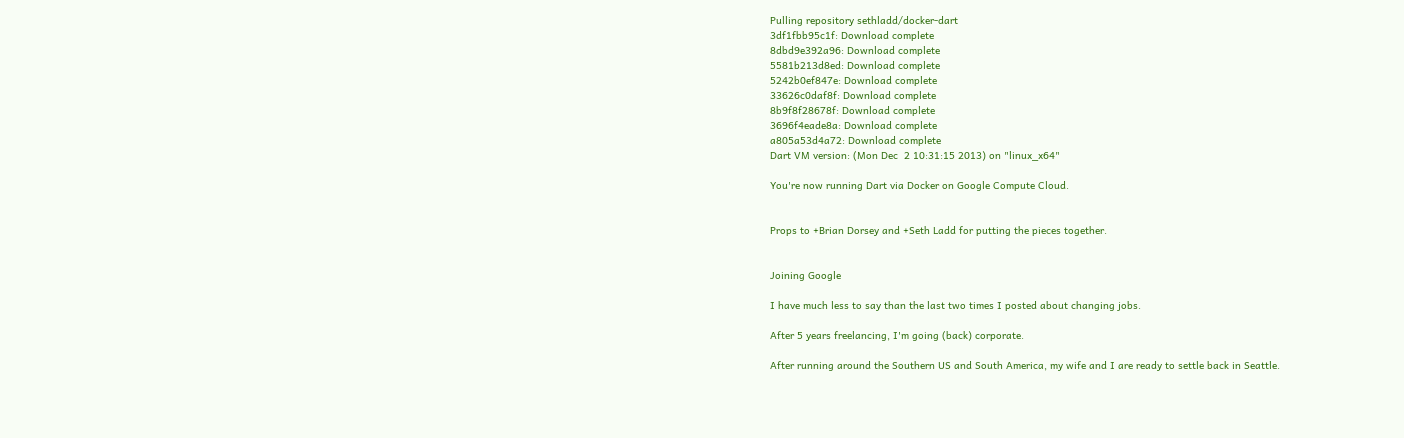Pulling repository sethladd/docker-dart
3df1fbb95c1f: Download complete
8dbd9e392a96: Download complete
5581b213d8ed: Download complete
5242b0ef847e: Download complete
33626c0daf8f: Download complete
8b9f8f28678f: Download complete
3696f4eade8a: Download complete
a805a53d4a72: Download complete
Dart VM version: (Mon Dec  2 10:31:15 2013) on "linux_x64"

You're now running Dart via Docker on Google Compute Cloud.


Props to +Brian Dorsey and +Seth Ladd for putting the pieces together.


Joining Google

I have much less to say than the last two times I posted about changing jobs.

After 5 years freelancing, I'm going (back) corporate.

After running around the Southern US and South America, my wife and I are ready to settle back in Seattle.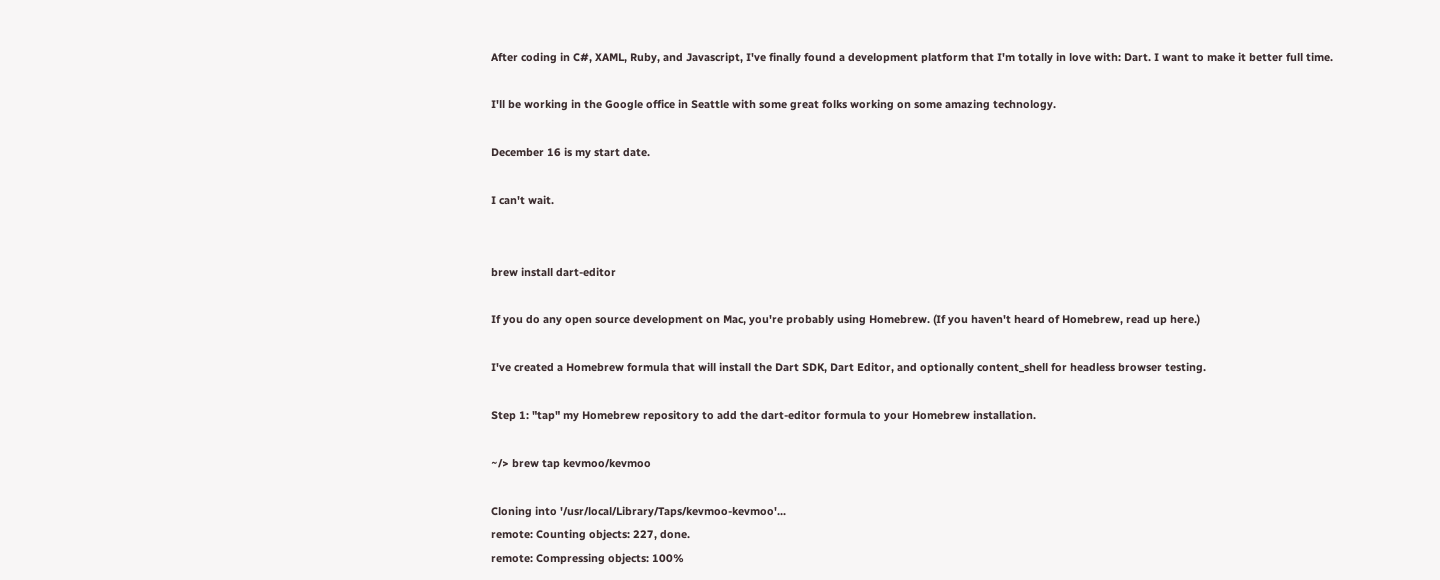After coding in C#, XAML, Ruby, and Javascript, I've finally found a development platform that I'm totally in love with: Dart. I want to make it better full time.

I'll be working in the Google office in Seattle with some great folks working on some amazing technology.

December 16 is my start date.

I can't wait.


brew install dart-editor

If you do any open source development on Mac, you're probably using Homebrew. (If you haven't heard of Homebrew, read up here.)

I've created a Homebrew formula that will install the Dart SDK, Dart Editor, and optionally content_shell for headless browser testing.

Step 1: "tap" my Homebrew repository to add the dart-editor formula to your Homebrew installation.

~/> brew tap kevmoo/kevmoo

Cloning into '/usr/local/Library/Taps/kevmoo-kevmoo'...
remote: Counting objects: 227, done.
remote: Compressing objects: 100%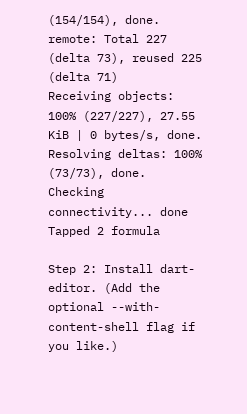(154/154), done.
remote: Total 227 (delta 73), reused 225 (delta 71)
Receiving objects: 100% (227/227), 27.55 KiB | 0 bytes/s, done.
Resolving deltas: 100% (73/73), done.
Checking connectivity... done
Tapped 2 formula

Step 2: Install dart-editor. (Add the optional --with-content-shell flag if you like.)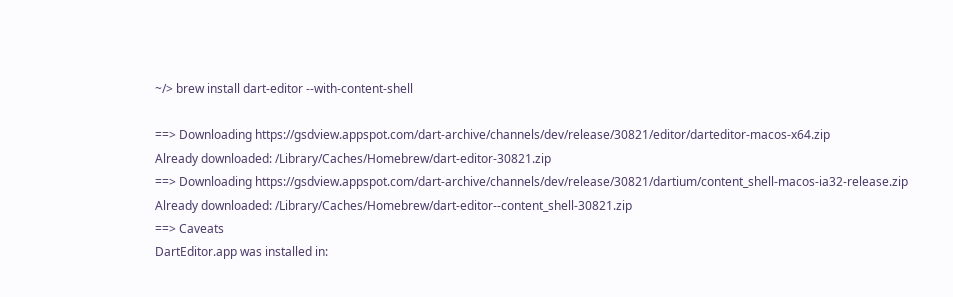~/> brew install dart-editor --with-content-shell

==> Downloading https://gsdview.appspot.com/dart-archive/channels/dev/release/30821/editor/darteditor-macos-x64.zip
Already downloaded: /Library/Caches/Homebrew/dart-editor-30821.zip
==> Downloading https://gsdview.appspot.com/dart-archive/channels/dev/release/30821/dartium/content_shell-macos-ia32-release.zip
Already downloaded: /Library/Caches/Homebrew/dart-editor--content_shell-30821.zip
==> Caveats
DartEditor.app was installed in: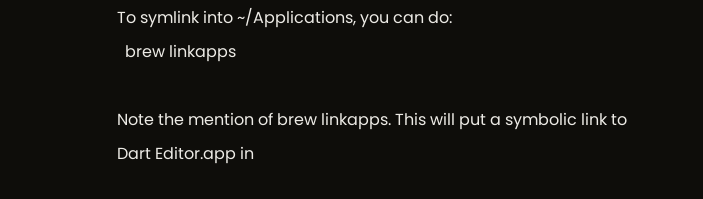To symlink into ~/Applications, you can do:
  brew linkapps

Note the mention of brew linkapps. This will put a symbolic link to Dart Editor.app in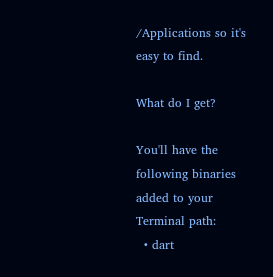/Applications so it's easy to find.

What do I get?

You'll have the following binaries added to your Terminal path:
  • dart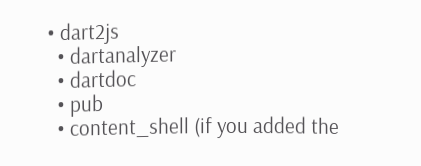• dart2js
  • dartanalyzer
  • dartdoc
  • pub
  • content_shell (if you added the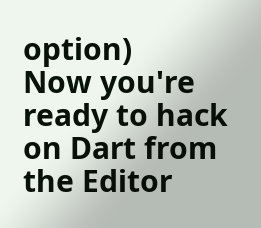option)
Now you're ready to hack on Dart from the Editor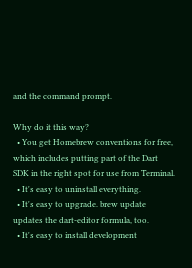and the command prompt.

Why do it this way?
  • You get Homebrew conventions for free, which includes putting part of the Dart SDK in the right spot for use from Terminal.
  • It's easy to uninstall everything.
  • It's easy to upgrade. brew update updates the dart-editor formula, too.
  • It's easy to install development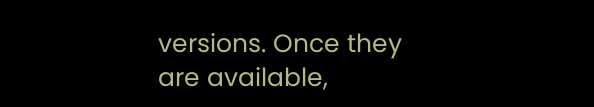versions. Once they are available,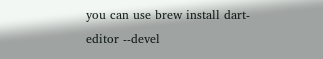you can use brew install dart-editor --devel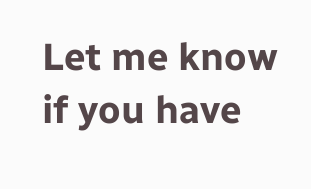Let me know if you have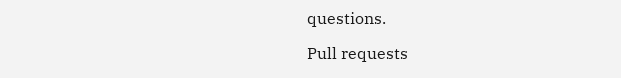questions.

Pull requests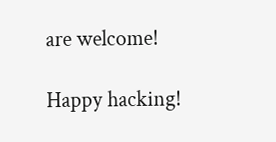are welcome!

Happy hacking!